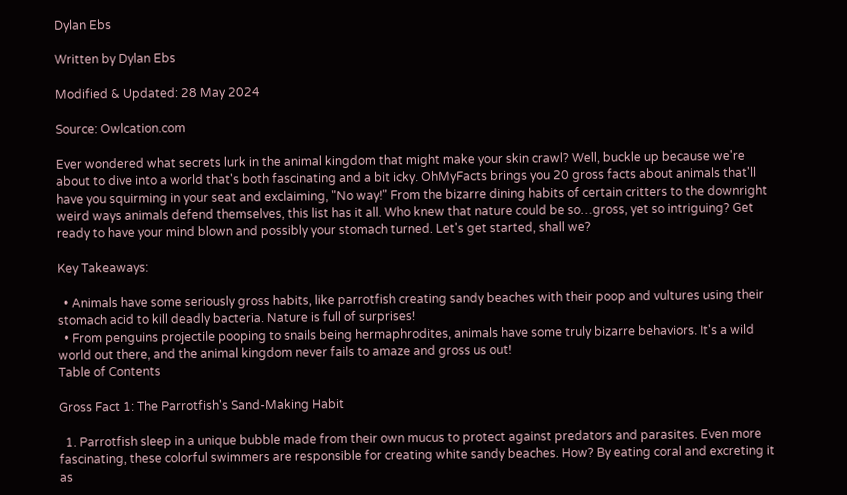Dylan Ebs

Written by Dylan Ebs

Modified & Updated: 28 May 2024

Source: Owlcation.com

Ever wondered what secrets lurk in the animal kingdom that might make your skin crawl? Well, buckle up because we're about to dive into a world that's both fascinating and a bit icky. OhMyFacts brings you 20 gross facts about animals that'll have you squirming in your seat and exclaiming, "No way!" From the bizarre dining habits of certain critters to the downright weird ways animals defend themselves, this list has it all. Who knew that nature could be so…gross, yet so intriguing? Get ready to have your mind blown and possibly your stomach turned. Let's get started, shall we?

Key Takeaways:

  • Animals have some seriously gross habits, like parrotfish creating sandy beaches with their poop and vultures using their stomach acid to kill deadly bacteria. Nature is full of surprises!
  • From penguins projectile pooping to snails being hermaphrodites, animals have some truly bizarre behaviors. It's a wild world out there, and the animal kingdom never fails to amaze and gross us out!
Table of Contents

Gross Fact 1: The Parrotfish's Sand-Making Habit

  1. Parrotfish sleep in a unique bubble made from their own mucus to protect against predators and parasites. Even more fascinating, these colorful swimmers are responsible for creating white sandy beaches. How? By eating coral and excreting it as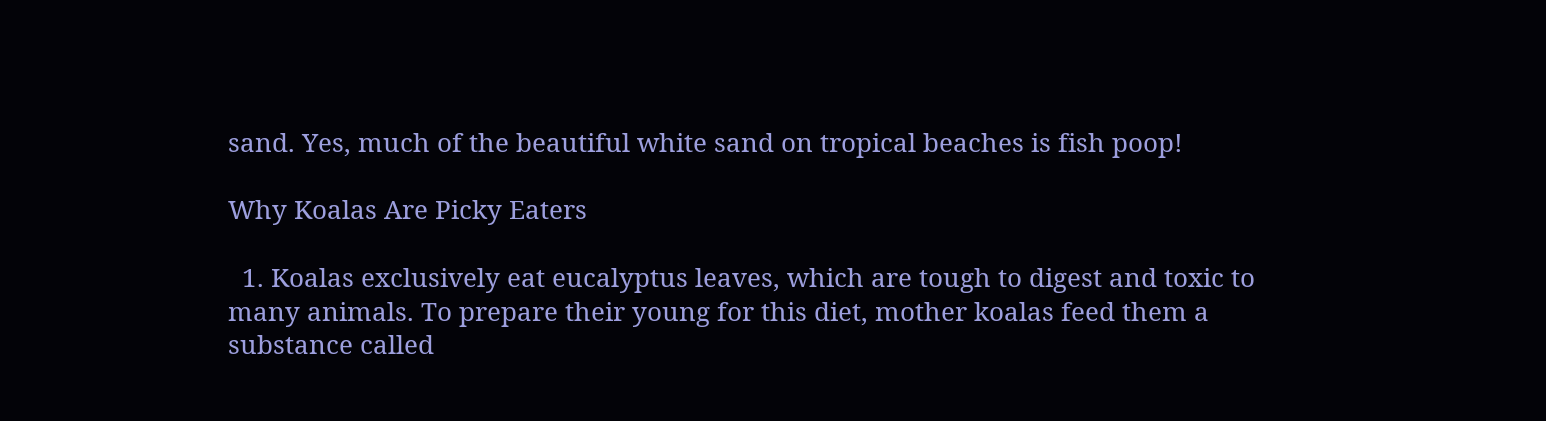sand. Yes, much of the beautiful white sand on tropical beaches is fish poop!

Why Koalas Are Picky Eaters

  1. Koalas exclusively eat eucalyptus leaves, which are tough to digest and toxic to many animals. To prepare their young for this diet, mother koalas feed them a substance called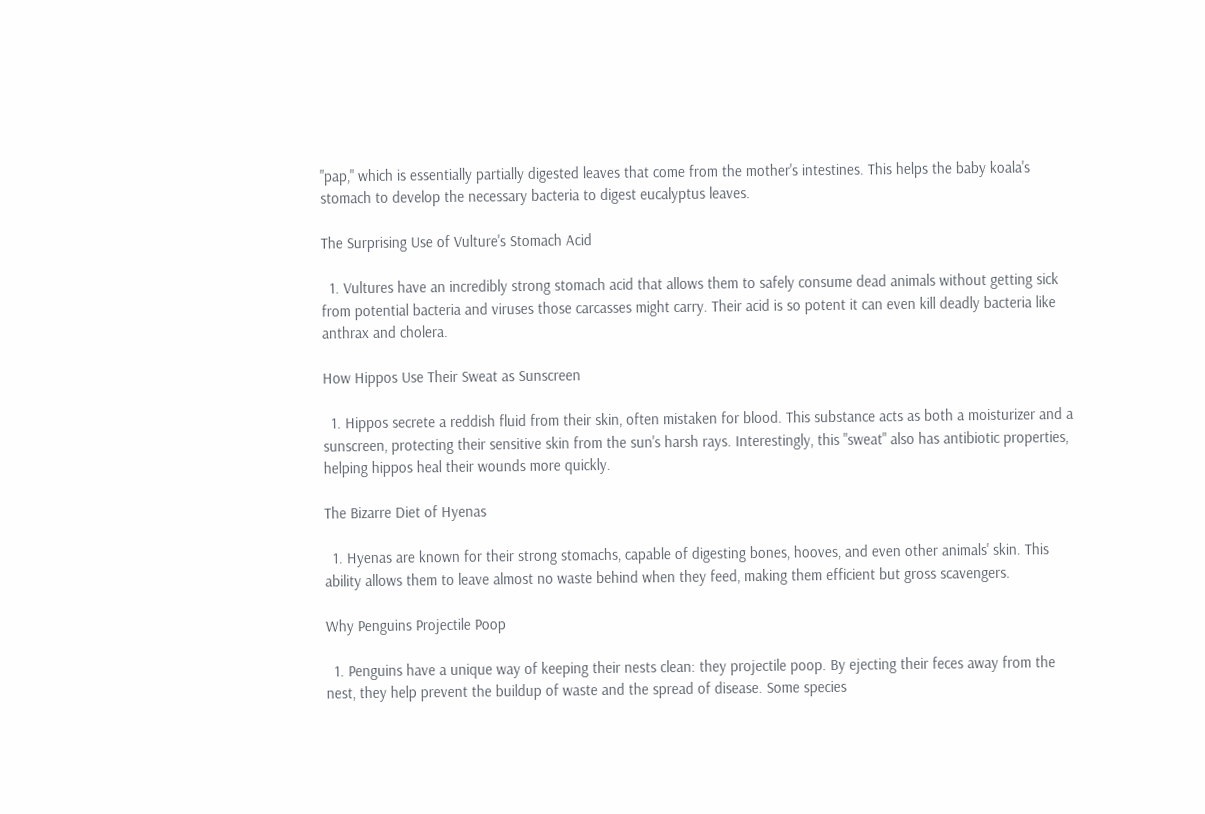"pap," which is essentially partially digested leaves that come from the mother's intestines. This helps the baby koala's stomach to develop the necessary bacteria to digest eucalyptus leaves.

The Surprising Use of Vulture's Stomach Acid

  1. Vultures have an incredibly strong stomach acid that allows them to safely consume dead animals without getting sick from potential bacteria and viruses those carcasses might carry. Their acid is so potent it can even kill deadly bacteria like anthrax and cholera.

How Hippos Use Their Sweat as Sunscreen

  1. Hippos secrete a reddish fluid from their skin, often mistaken for blood. This substance acts as both a moisturizer and a sunscreen, protecting their sensitive skin from the sun's harsh rays. Interestingly, this "sweat" also has antibiotic properties, helping hippos heal their wounds more quickly.

The Bizarre Diet of Hyenas

  1. Hyenas are known for their strong stomachs, capable of digesting bones, hooves, and even other animals' skin. This ability allows them to leave almost no waste behind when they feed, making them efficient but gross scavengers.

Why Penguins Projectile Poop

  1. Penguins have a unique way of keeping their nests clean: they projectile poop. By ejecting their feces away from the nest, they help prevent the buildup of waste and the spread of disease. Some species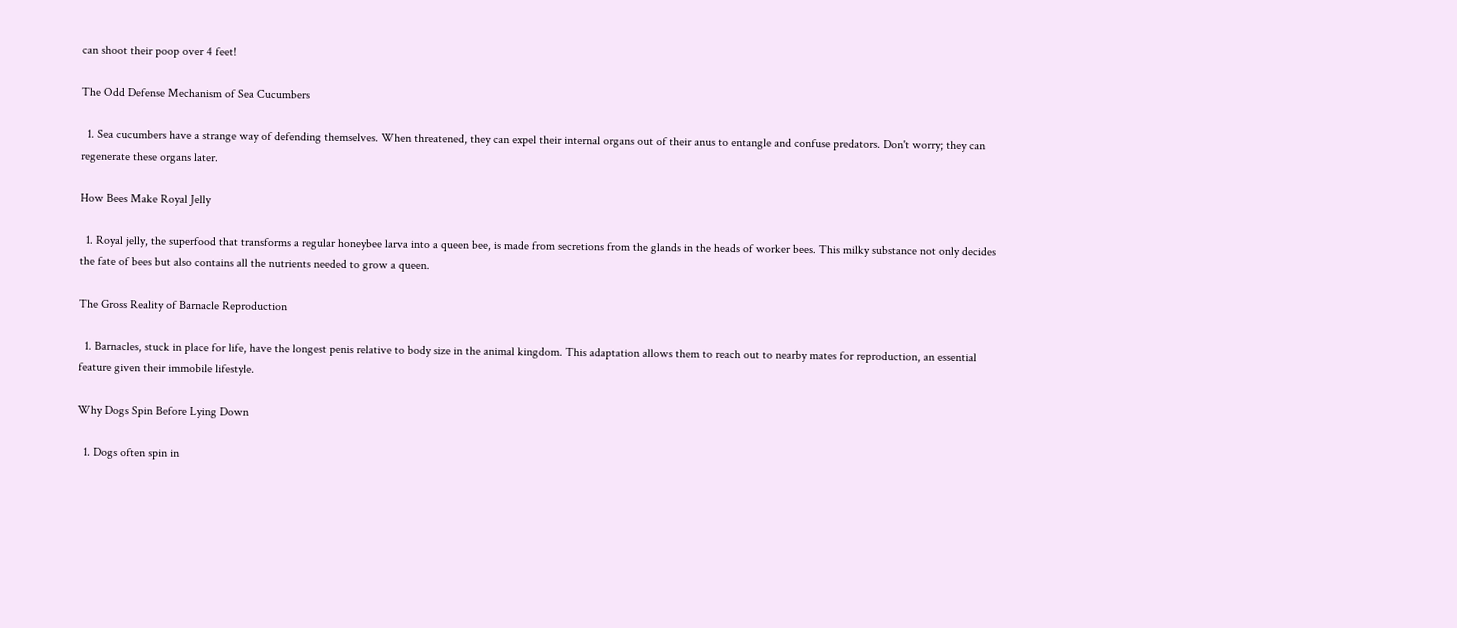can shoot their poop over 4 feet!

The Odd Defense Mechanism of Sea Cucumbers

  1. Sea cucumbers have a strange way of defending themselves. When threatened, they can expel their internal organs out of their anus to entangle and confuse predators. Don't worry; they can regenerate these organs later.

How Bees Make Royal Jelly

  1. Royal jelly, the superfood that transforms a regular honeybee larva into a queen bee, is made from secretions from the glands in the heads of worker bees. This milky substance not only decides the fate of bees but also contains all the nutrients needed to grow a queen.

The Gross Reality of Barnacle Reproduction

  1. Barnacles, stuck in place for life, have the longest penis relative to body size in the animal kingdom. This adaptation allows them to reach out to nearby mates for reproduction, an essential feature given their immobile lifestyle.

Why Dogs Spin Before Lying Down

  1. Dogs often spin in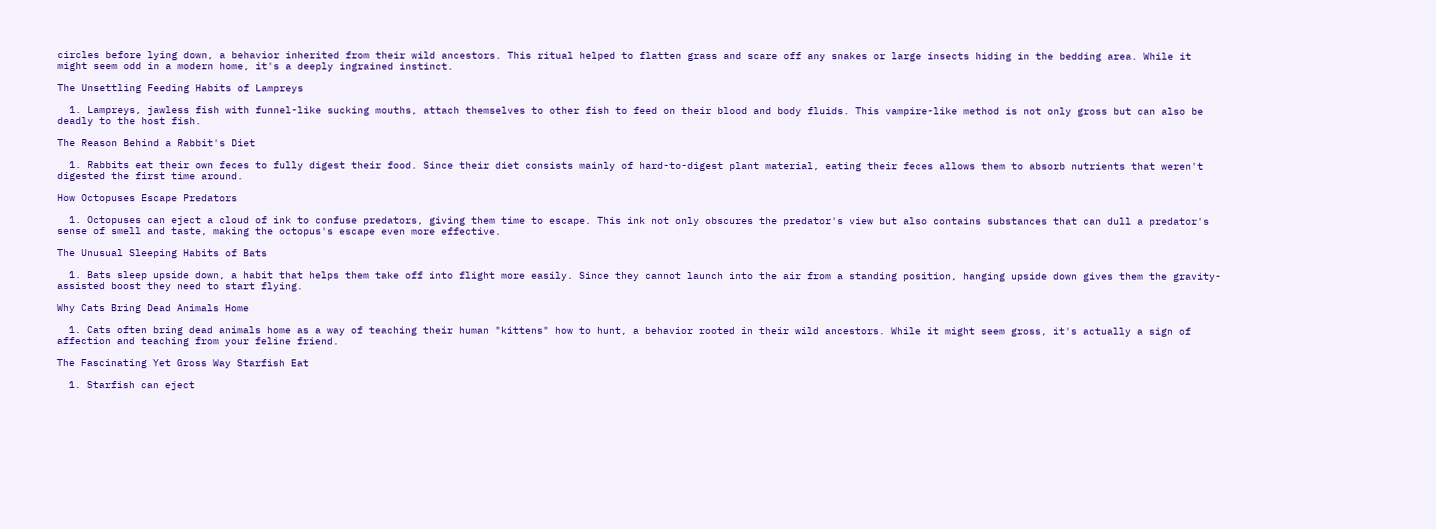circles before lying down, a behavior inherited from their wild ancestors. This ritual helped to flatten grass and scare off any snakes or large insects hiding in the bedding area. While it might seem odd in a modern home, it's a deeply ingrained instinct.

The Unsettling Feeding Habits of Lampreys

  1. Lampreys, jawless fish with funnel-like sucking mouths, attach themselves to other fish to feed on their blood and body fluids. This vampire-like method is not only gross but can also be deadly to the host fish.

The Reason Behind a Rabbit's Diet

  1. Rabbits eat their own feces to fully digest their food. Since their diet consists mainly of hard-to-digest plant material, eating their feces allows them to absorb nutrients that weren't digested the first time around.

How Octopuses Escape Predators

  1. Octopuses can eject a cloud of ink to confuse predators, giving them time to escape. This ink not only obscures the predator's view but also contains substances that can dull a predator's sense of smell and taste, making the octopus's escape even more effective.

The Unusual Sleeping Habits of Bats

  1. Bats sleep upside down, a habit that helps them take off into flight more easily. Since they cannot launch into the air from a standing position, hanging upside down gives them the gravity-assisted boost they need to start flying.

Why Cats Bring Dead Animals Home

  1. Cats often bring dead animals home as a way of teaching their human "kittens" how to hunt, a behavior rooted in their wild ancestors. While it might seem gross, it's actually a sign of affection and teaching from your feline friend.

The Fascinating Yet Gross Way Starfish Eat

  1. Starfish can eject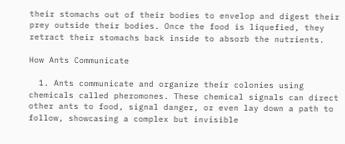their stomachs out of their bodies to envelop and digest their prey outside their bodies. Once the food is liquefied, they retract their stomachs back inside to absorb the nutrients.

How Ants Communicate

  1. Ants communicate and organize their colonies using chemicals called pheromones. These chemical signals can direct other ants to food, signal danger, or even lay down a path to follow, showcasing a complex but invisible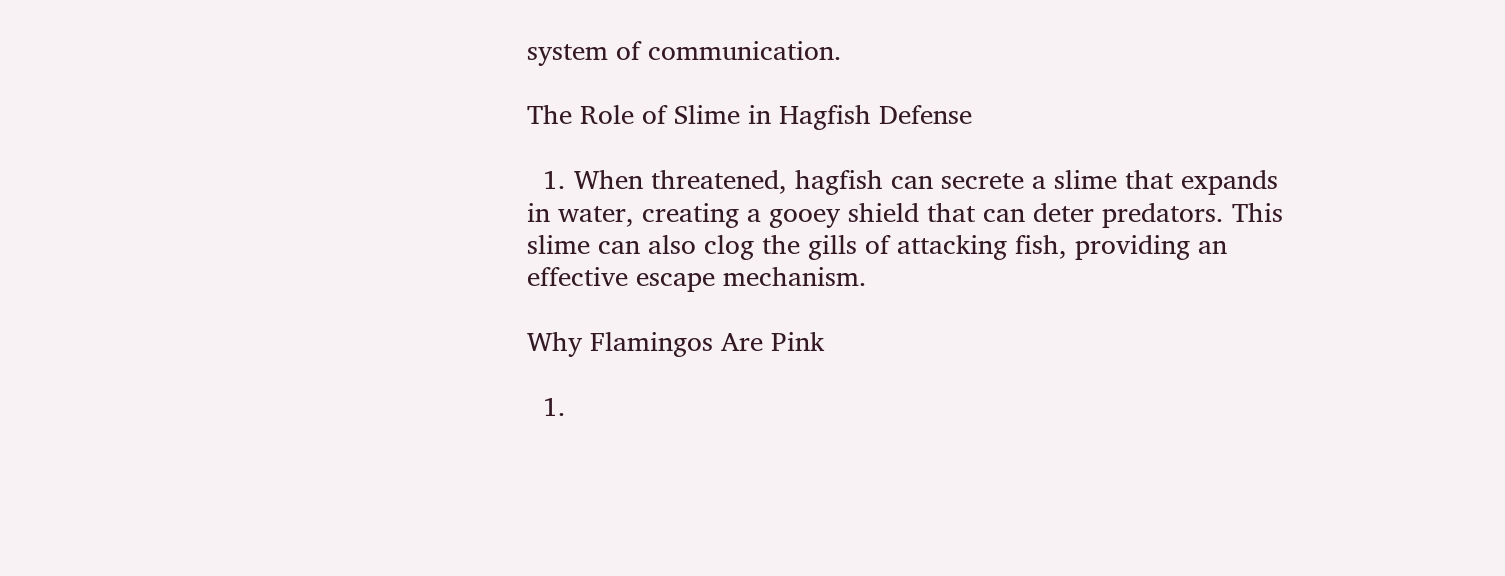system of communication.

The Role of Slime in Hagfish Defense

  1. When threatened, hagfish can secrete a slime that expands in water, creating a gooey shield that can deter predators. This slime can also clog the gills of attacking fish, providing an effective escape mechanism.

Why Flamingos Are Pink

  1.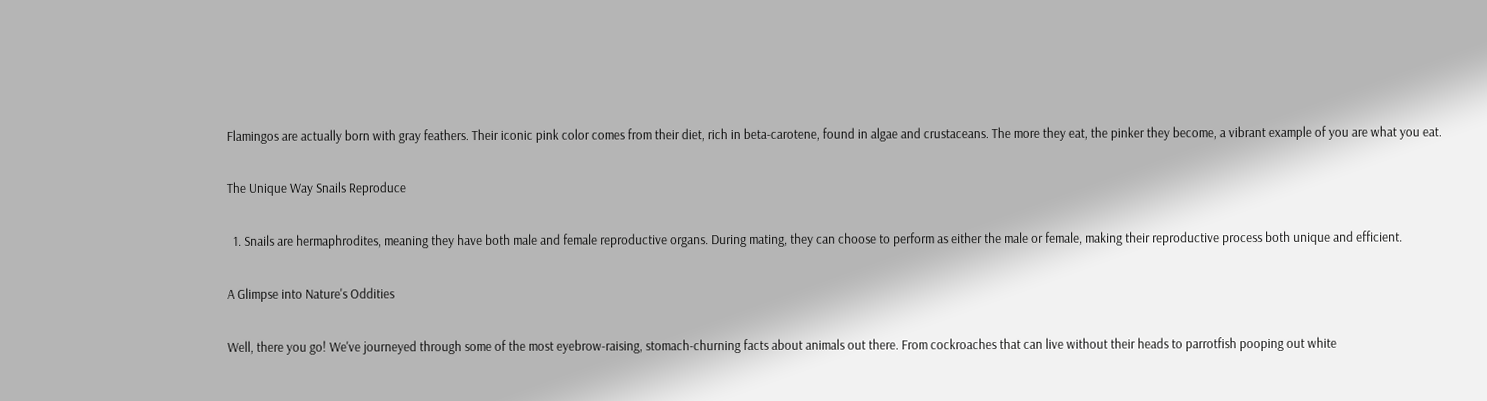Flamingos are actually born with gray feathers. Their iconic pink color comes from their diet, rich in beta-carotene, found in algae and crustaceans. The more they eat, the pinker they become, a vibrant example of you are what you eat.

The Unique Way Snails Reproduce

  1. Snails are hermaphrodites, meaning they have both male and female reproductive organs. During mating, they can choose to perform as either the male or female, making their reproductive process both unique and efficient.

A Glimpse into Nature's Oddities

Well, there you go! We've journeyed through some of the most eyebrow-raising, stomach-churning facts about animals out there. From cockroaches that can live without their heads to parrotfish pooping out white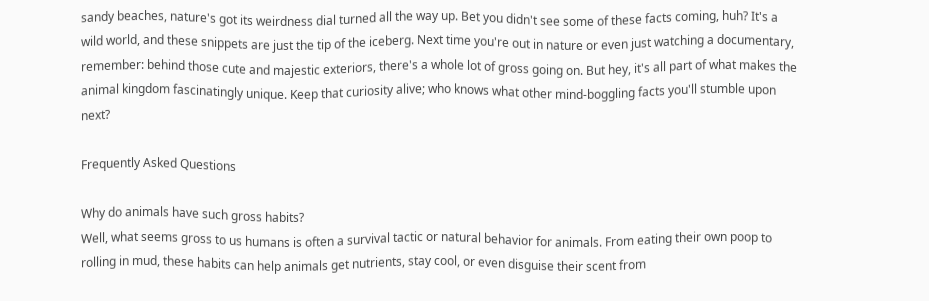sandy beaches, nature's got its weirdness dial turned all the way up. Bet you didn't see some of these facts coming, huh? It's a wild world, and these snippets are just the tip of the iceberg. Next time you're out in nature or even just watching a documentary, remember: behind those cute and majestic exteriors, there's a whole lot of gross going on. But hey, it's all part of what makes the animal kingdom fascinatingly unique. Keep that curiosity alive; who knows what other mind-boggling facts you'll stumble upon next?

Frequently Asked Questions

Why do animals have such gross habits?
Well, what seems gross to us humans is often a survival tactic or natural behavior for animals. From eating their own poop to rolling in mud, these habits can help animals get nutrients, stay cool, or even disguise their scent from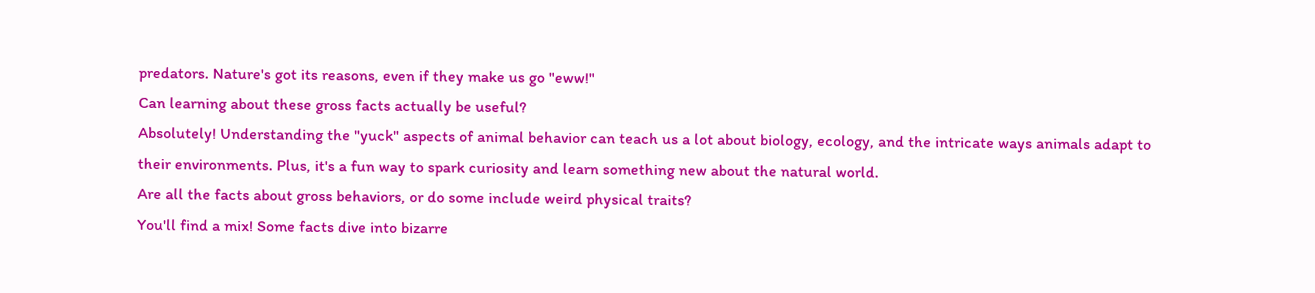predators. Nature's got its reasons, even if they make us go "eww!"
Can learning about these gross facts actually be useful?
Absolutely! Understanding the "yuck" aspects of animal behavior can teach us a lot about biology, ecology, and the intricate ways animals adapt to their environments. Plus, it's a fun way to spark curiosity and learn something new about the natural world.
Are all the facts about gross behaviors, or do some include weird physical traits?
You'll find a mix! Some facts dive into bizarre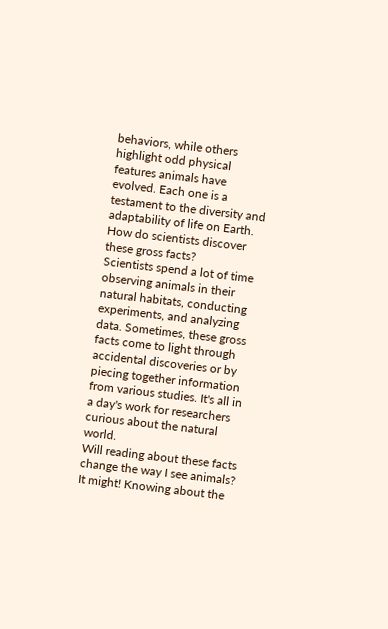behaviors, while others highlight odd physical features animals have evolved. Each one is a testament to the diversity and adaptability of life on Earth.
How do scientists discover these gross facts?
Scientists spend a lot of time observing animals in their natural habitats, conducting experiments, and analyzing data. Sometimes, these gross facts come to light through accidental discoveries or by piecing together information from various studies. It's all in a day's work for researchers curious about the natural world.
Will reading about these facts change the way I see animals?
It might! Knowing about the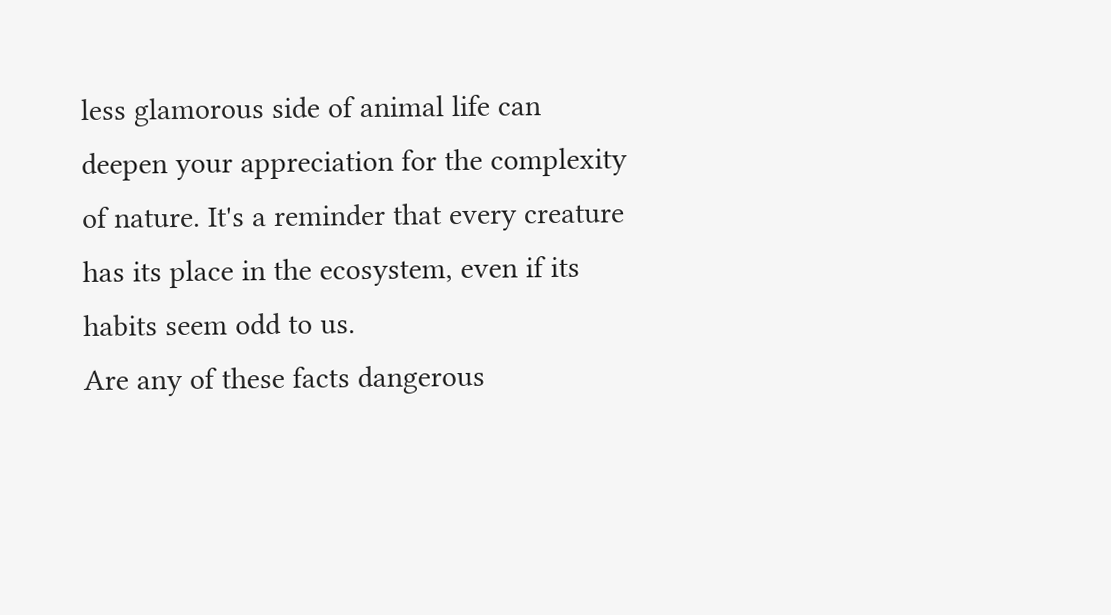less glamorous side of animal life can deepen your appreciation for the complexity of nature. It's a reminder that every creature has its place in the ecosystem, even if its habits seem odd to us.
Are any of these facts dangerous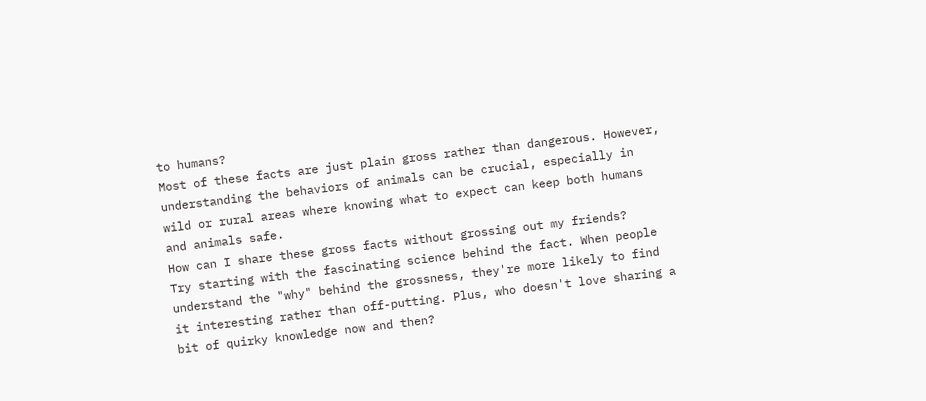to humans?
Most of these facts are just plain gross rather than dangerous. However, understanding the behaviors of animals can be crucial, especially in wild or rural areas where knowing what to expect can keep both humans and animals safe.
How can I share these gross facts without grossing out my friends?
Try starting with the fascinating science behind the fact. When people understand the "why" behind the grossness, they're more likely to find it interesting rather than off-putting. Plus, who doesn't love sharing a bit of quirky knowledge now and then?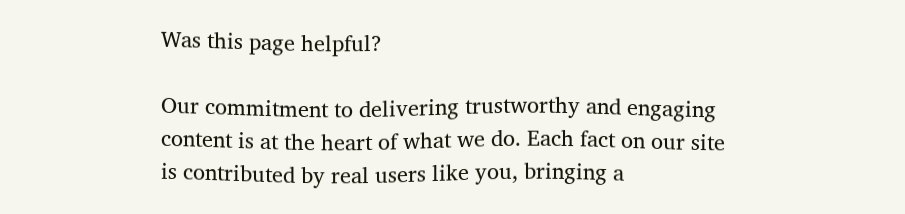Was this page helpful?

Our commitment to delivering trustworthy and engaging content is at the heart of what we do. Each fact on our site is contributed by real users like you, bringing a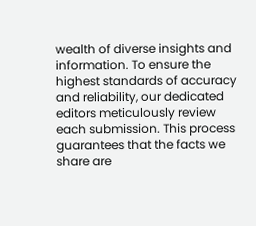wealth of diverse insights and information. To ensure the highest standards of accuracy and reliability, our dedicated editors meticulously review each submission. This process guarantees that the facts we share are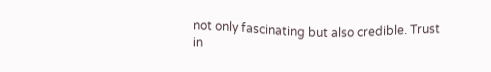not only fascinating but also credible. Trust in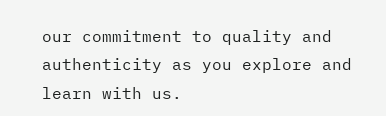our commitment to quality and authenticity as you explore and learn with us.